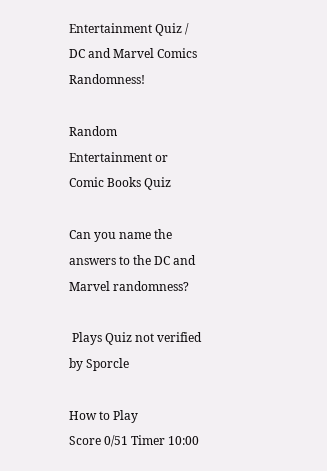Entertainment Quiz / DC and Marvel Comics Randomness!

Random Entertainment or Comic Books Quiz

Can you name the answers to the DC and Marvel randomness?

 Plays Quiz not verified by Sporcle

How to Play
Score 0/51 Timer 10:00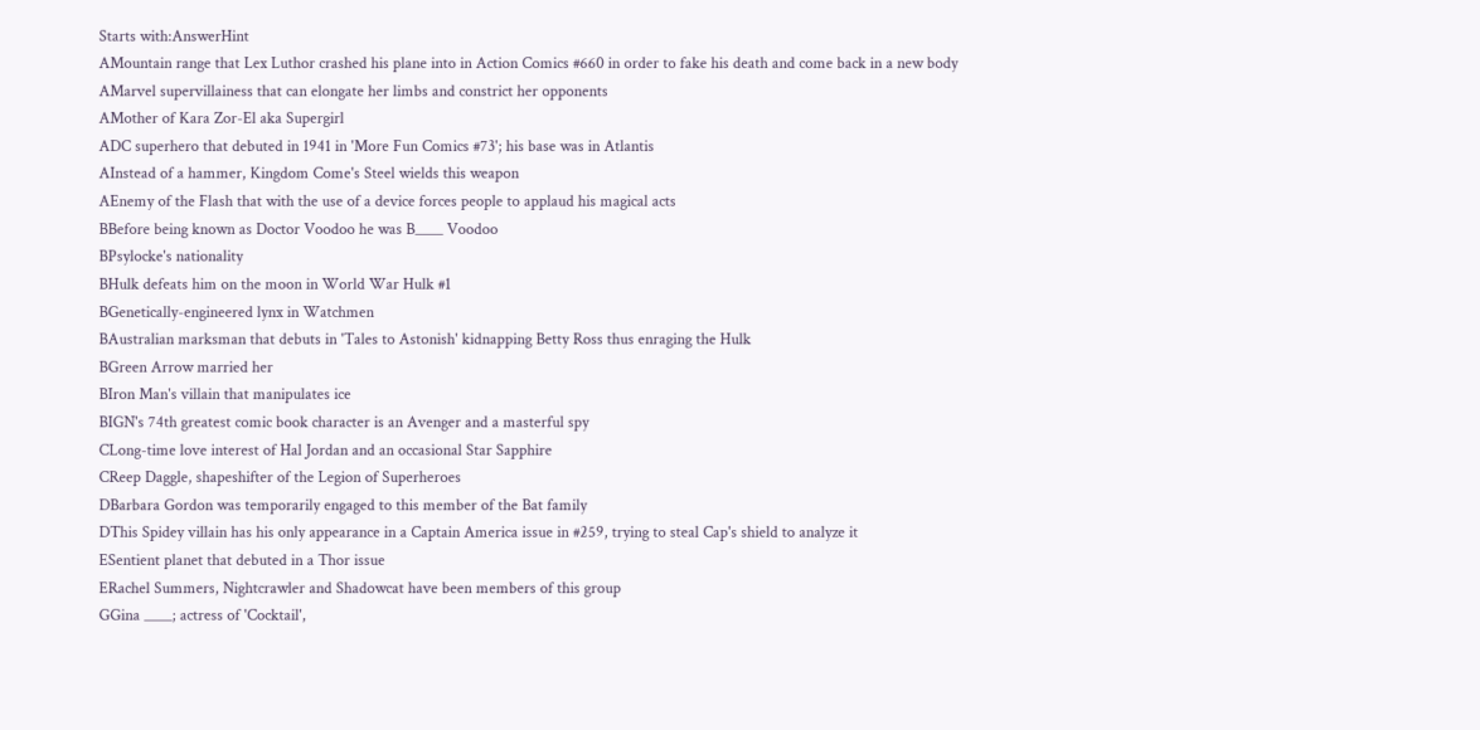Starts with:AnswerHint
AMountain range that Lex Luthor crashed his plane into in Action Comics #660 in order to fake his death and come back in a new body
AMarvel supervillainess that can elongate her limbs and constrict her opponents
AMother of Kara Zor-El aka Supergirl
ADC superhero that debuted in 1941 in 'More Fun Comics #73'; his base was in Atlantis
AInstead of a hammer, Kingdom Come's Steel wields this weapon
AEnemy of the Flash that with the use of a device forces people to applaud his magical acts
BBefore being known as Doctor Voodoo he was B____ Voodoo
BPsylocke's nationality
BHulk defeats him on the moon in World War Hulk #1
BGenetically-engineered lynx in Watchmen
BAustralian marksman that debuts in 'Tales to Astonish' kidnapping Betty Ross thus enraging the Hulk
BGreen Arrow married her
BIron Man's villain that manipulates ice
BIGN's 74th greatest comic book character is an Avenger and a masterful spy
CLong-time love interest of Hal Jordan and an occasional Star Sapphire
CReep Daggle, shapeshifter of the Legion of Superheroes
DBarbara Gordon was temporarily engaged to this member of the Bat family
DThis Spidey villain has his only appearance in a Captain America issue in #259, trying to steal Cap's shield to analyze it
ESentient planet that debuted in a Thor issue
ERachel Summers, Nightcrawler and Shadowcat have been members of this group
GGina ____; actress of 'Cocktail',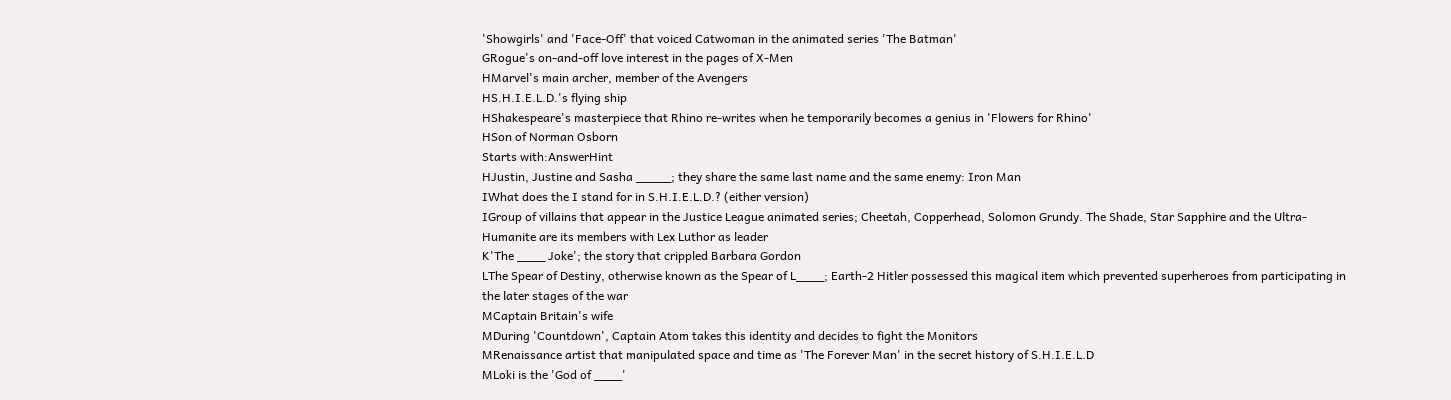'Showgirls' and 'Face-Off' that voiced Catwoman in the animated series 'The Batman'
GRogue's on-and-off love interest in the pages of X-Men
HMarvel's main archer, member of the Avengers
HS.H.I.E.L.D.'s flying ship
HShakespeare's masterpiece that Rhino re-writes when he temporarily becomes a genius in 'Flowers for Rhino'
HSon of Norman Osborn
Starts with:AnswerHint
HJustin, Justine and Sasha _____; they share the same last name and the same enemy: Iron Man
IWhat does the I stand for in S.H.I.E.L.D.? (either version)
IGroup of villains that appear in the Justice League animated series; Cheetah, Copperhead, Solomon Grundy. The Shade, Star Sapphire and the Ultra-Humanite are its members with Lex Luthor as leader
K'The ____ Joke'; the story that crippled Barbara Gordon
LThe Spear of Destiny, otherwise known as the Spear of L____; Earth-2 Hitler possessed this magical item which prevented superheroes from participating in the later stages of the war
MCaptain Britain's wife
MDuring 'Countdown', Captain Atom takes this identity and decides to fight the Monitors
MRenaissance artist that manipulated space and time as 'The Forever Man' in the secret history of S.H.I.E.L.D
MLoki is the 'God of ____'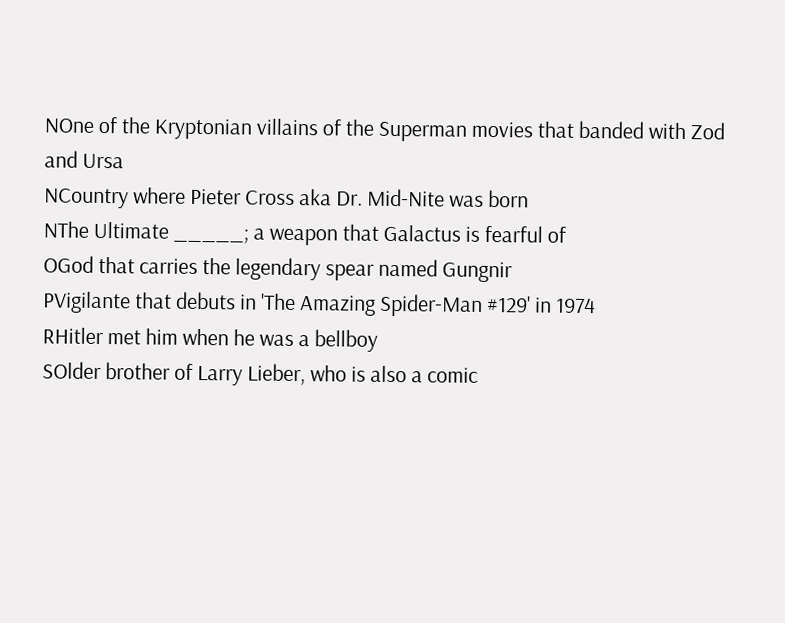NOne of the Kryptonian villains of the Superman movies that banded with Zod and Ursa
NCountry where Pieter Cross aka Dr. Mid-Nite was born
NThe Ultimate _____; a weapon that Galactus is fearful of
OGod that carries the legendary spear named Gungnir
PVigilante that debuts in 'The Amazing Spider-Man #129' in 1974
RHitler met him when he was a bellboy
SOlder brother of Larry Lieber, who is also a comic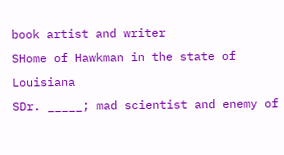book artist and writer
SHome of Hawkman in the state of Louisiana
SDr. _____; mad scientist and enemy of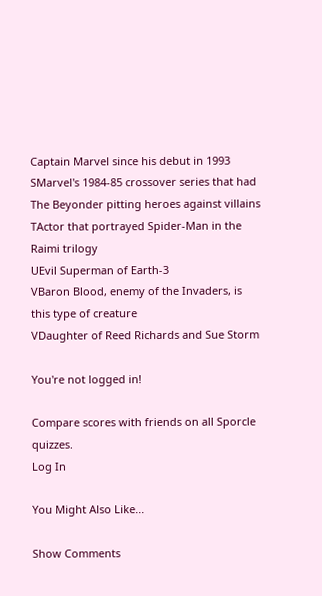Captain Marvel since his debut in 1993
SMarvel's 1984-85 crossover series that had The Beyonder pitting heroes against villains
TActor that portrayed Spider-Man in the Raimi trilogy
UEvil Superman of Earth-3
VBaron Blood, enemy of the Invaders, is this type of creature
VDaughter of Reed Richards and Sue Storm

You're not logged in!

Compare scores with friends on all Sporcle quizzes.
Log In

You Might Also Like...

Show Comments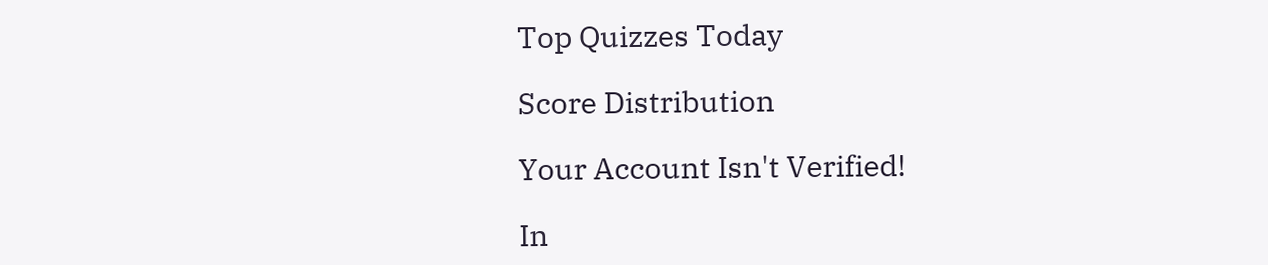Top Quizzes Today

Score Distribution

Your Account Isn't Verified!

In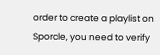order to create a playlist on Sporcle, you need to verify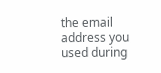the email address you used during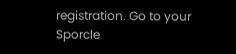registration. Go to your Sporcle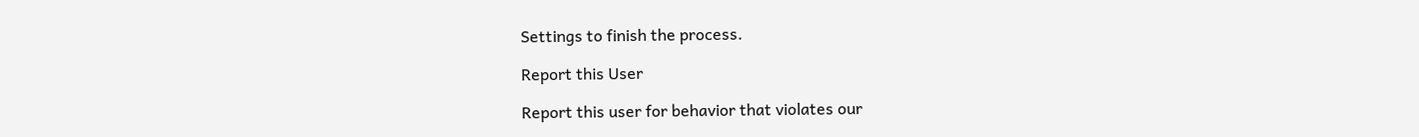Settings to finish the process.

Report this User

Report this user for behavior that violates our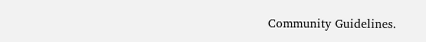Community Guidelines.